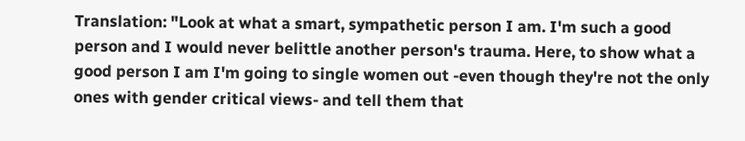Translation: "Look at what a smart, sympathetic person I am. I'm such a good person and I would never belittle another person's trauma. Here, to show what a good person I am I'm going to single women out -even though they're not the only ones with gender critical views- and tell them that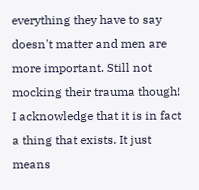everything they have to say doesn't matter and men are more important. Still not mocking their trauma though! I acknowledge that it is in fact a thing that exists. It just means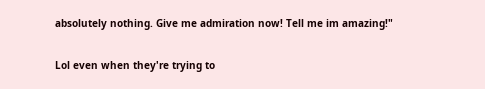absolutely nothing. Give me admiration now! Tell me im amazing!"

Lol even when they're trying to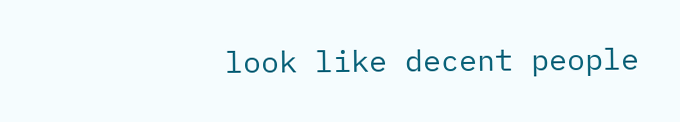look like decent people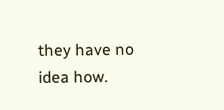they have no idea how.